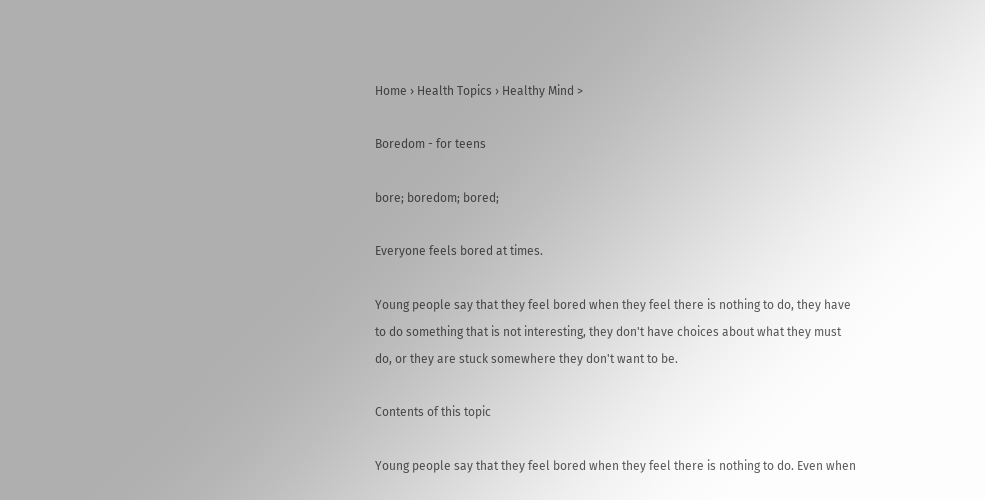Home › Health Topics › Healthy Mind >

Boredom - for teens

bore; boredom; bored;

Everyone feels bored at times.

Young people say that they feel bored when they feel there is nothing to do, they have to do something that is not interesting, they don't have choices about what they must do, or they are stuck somewhere they don't want to be.

Contents of this topic

Young people say that they feel bored when they feel there is nothing to do. Even when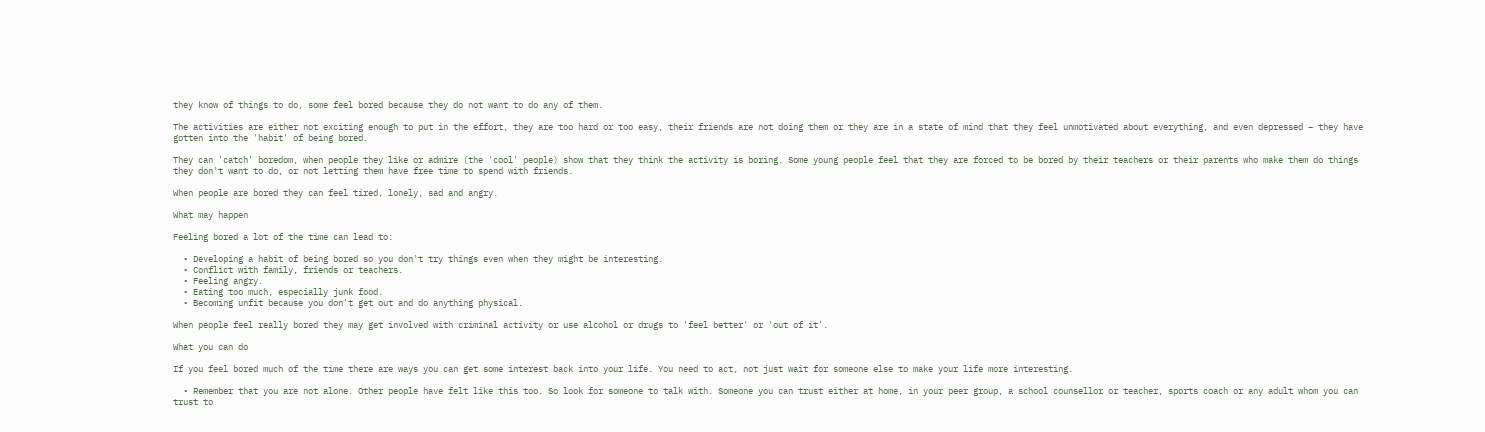they know of things to do, some feel bored because they do not want to do any of them.

The activities are either not exciting enough to put in the effort, they are too hard or too easy, their friends are not doing them or they are in a state of mind that they feel unmotivated about everything, and even depressed – they have gotten into the 'habit' of being bored.

They can 'catch' boredom, when people they like or admire (the 'cool' people) show that they think the activity is boring. Some young people feel that they are forced to be bored by their teachers or their parents who make them do things they don't want to do, or not letting them have free time to spend with friends.

When people are bored they can feel tired, lonely, sad and angry.

What may happen

Feeling bored a lot of the time can lead to:

  • Developing a habit of being bored so you don't try things even when they might be interesting.
  • Conflict with family, friends or teachers.
  • Feeling angry.
  • Eating too much, especially junk food.
  • Becoming unfit because you don't get out and do anything physical.

When people feel really bored they may get involved with criminal activity or use alcohol or drugs to 'feel better' or 'out of it'.

What you can do

If you feel bored much of the time there are ways you can get some interest back into your life. You need to act, not just wait for someone else to make your life more interesting.

  • Remember that you are not alone. Other people have felt like this too. So look for someone to talk with. Someone you can trust either at home, in your peer group, a school counsellor or teacher, sports coach or any adult whom you can trust to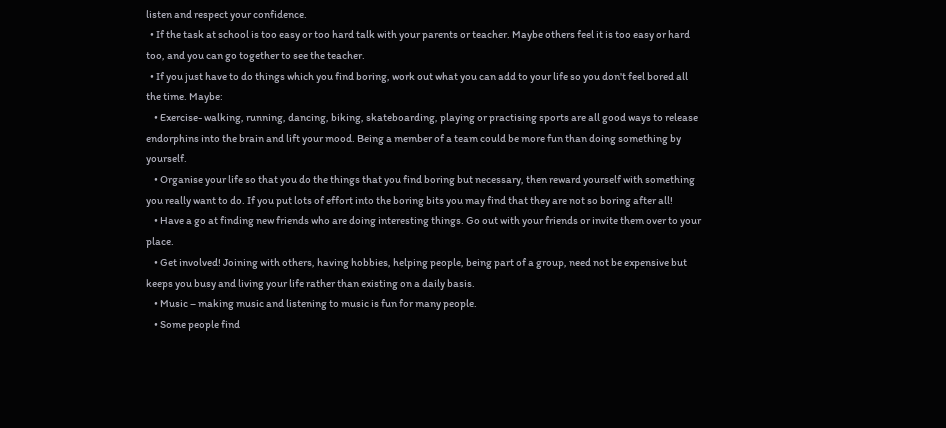listen and respect your confidence.
  • If the task at school is too easy or too hard talk with your parents or teacher. Maybe others feel it is too easy or hard too, and you can go together to see the teacher.
  • If you just have to do things which you find boring, work out what you can add to your life so you don't feel bored all the time. Maybe:
    • Exercise- walking, running, dancing, biking, skateboarding, playing or practising sports are all good ways to release endorphins into the brain and lift your mood. Being a member of a team could be more fun than doing something by yourself.
    • Organise your life so that you do the things that you find boring but necessary, then reward yourself with something you really want to do. If you put lots of effort into the boring bits you may find that they are not so boring after all!
    • Have a go at finding new friends who are doing interesting things. Go out with your friends or invite them over to your place.
    • Get involved! Joining with others, having hobbies, helping people, being part of a group, need not be expensive but keeps you busy and living your life rather than existing on a daily basis.
    • Music – making music and listening to music is fun for many people.
    • Some people find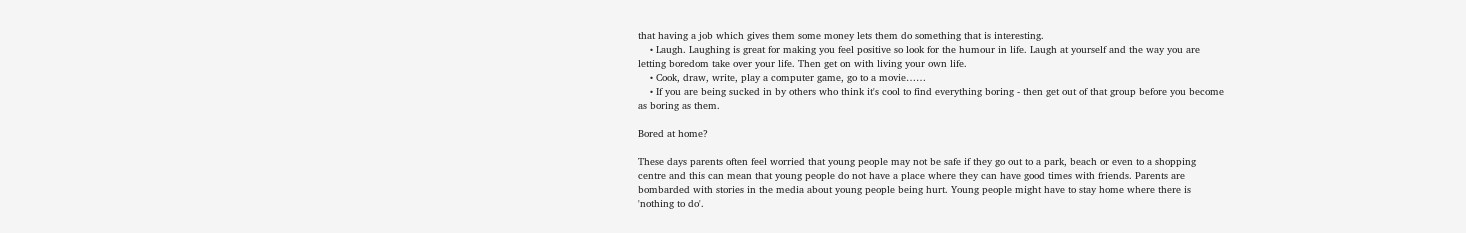that having a job which gives them some money lets them do something that is interesting.
    • Laugh. Laughing is great for making you feel positive so look for the humour in life. Laugh at yourself and the way you are letting boredom take over your life. Then get on with living your own life.
    • Cook, draw, write, play a computer game, go to a movie……
    • If you are being sucked in by others who think it's cool to find everything boring - then get out of that group before you become as boring as them.

Bored at home?

These days parents often feel worried that young people may not be safe if they go out to a park, beach or even to a shopping centre and this can mean that young people do not have a place where they can have good times with friends. Parents are bombarded with stories in the media about young people being hurt. Young people might have to stay home where there is 'nothing to do'.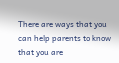There are ways that you can help parents to know that you are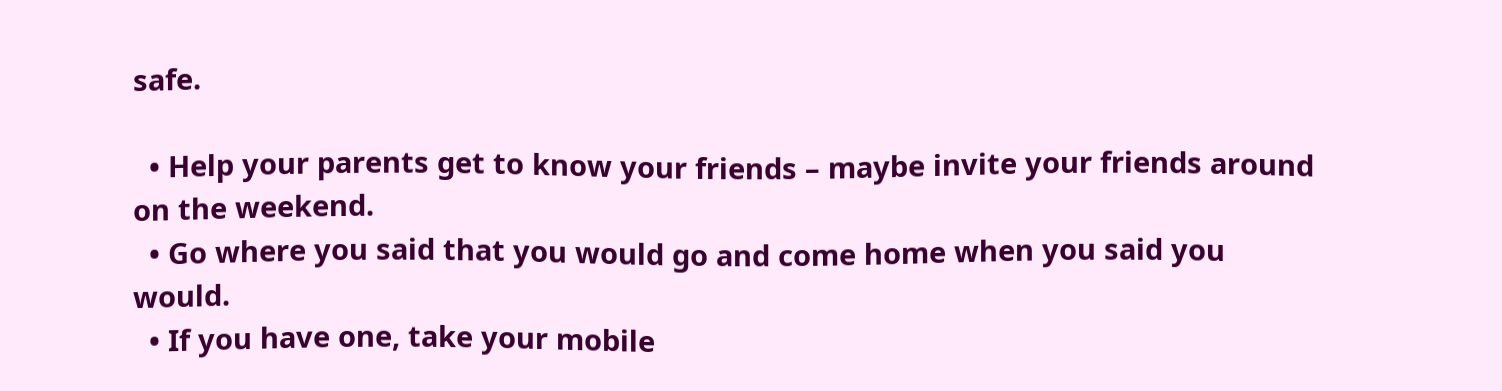safe.

  • Help your parents get to know your friends – maybe invite your friends around on the weekend.
  • Go where you said that you would go and come home when you said you would.
  • If you have one, take your mobile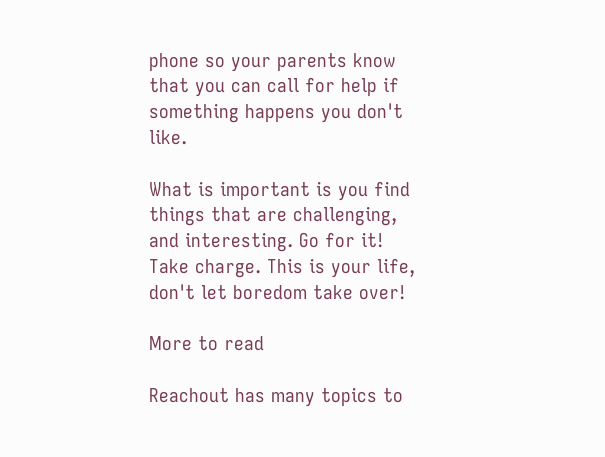phone so your parents know that you can call for help if something happens you don't like.

What is important is you find things that are challenging, and interesting. Go for it! Take charge. This is your life, don't let boredom take over!

More to read

Reachout has many topics to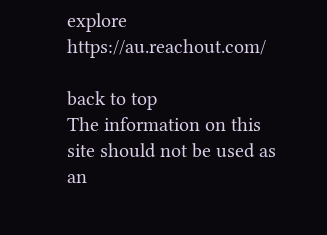explore https://au.reachout.com/

back to top
The information on this site should not be used as an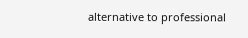alternative to professional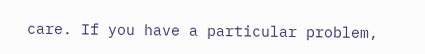care. If you have a particular problem,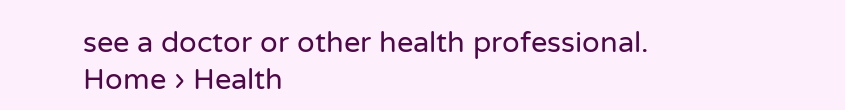see a doctor or other health professional.
Home › Health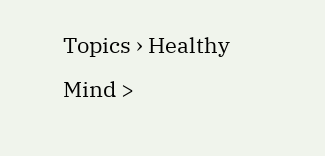Topics › Healthy Mind >